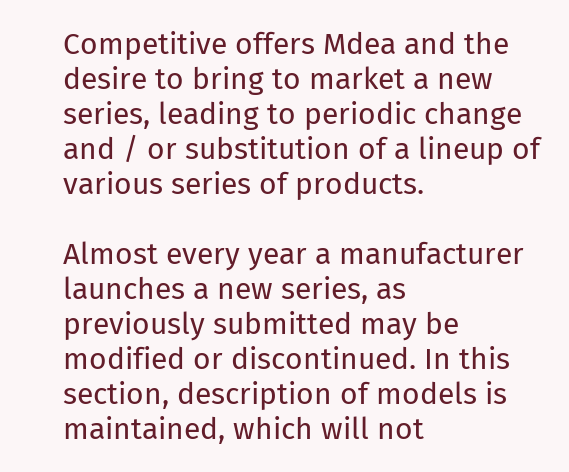Competitive offers Mdea and the desire to bring to market a new series, leading to periodic change and / or substitution of a lineup of various series of products.

Almost every year a manufacturer launches a new series, as previously submitted may be modified or discontinued. In this section, description of models is maintained, which will not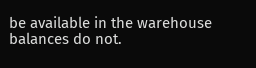be available in the warehouse balances do not.